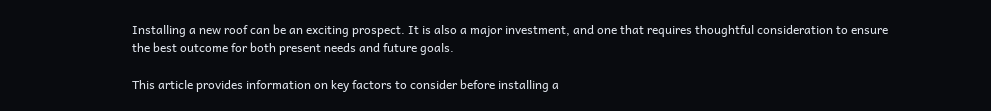Installing a new roof can be an exciting prospect. It is also a major investment, and one that requires thoughtful consideration to ensure the best outcome for both present needs and future goals.

This article provides information on key factors to consider before installing a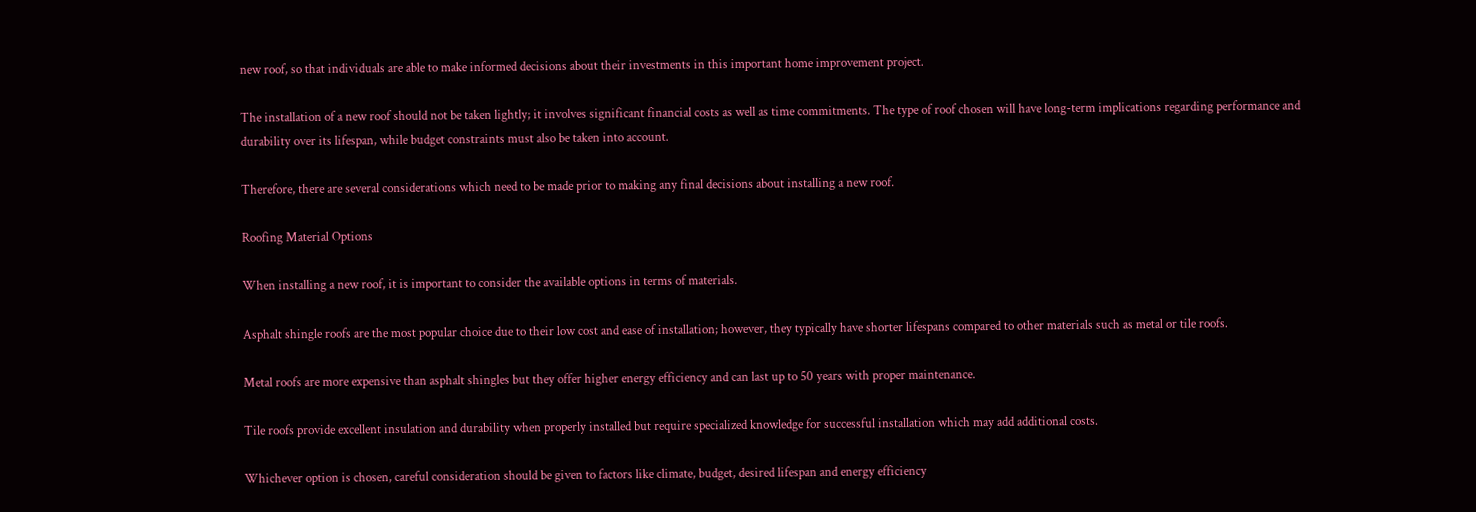new roof, so that individuals are able to make informed decisions about their investments in this important home improvement project.

The installation of a new roof should not be taken lightly; it involves significant financial costs as well as time commitments. The type of roof chosen will have long-term implications regarding performance and durability over its lifespan, while budget constraints must also be taken into account.

Therefore, there are several considerations which need to be made prior to making any final decisions about installing a new roof.

Roofing Material Options

When installing a new roof, it is important to consider the available options in terms of materials.

Asphalt shingle roofs are the most popular choice due to their low cost and ease of installation; however, they typically have shorter lifespans compared to other materials such as metal or tile roofs.

Metal roofs are more expensive than asphalt shingles but they offer higher energy efficiency and can last up to 50 years with proper maintenance.

Tile roofs provide excellent insulation and durability when properly installed but require specialized knowledge for successful installation which may add additional costs.

Whichever option is chosen, careful consideration should be given to factors like climate, budget, desired lifespan and energy efficiency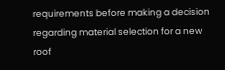requirements before making a decision regarding material selection for a new roof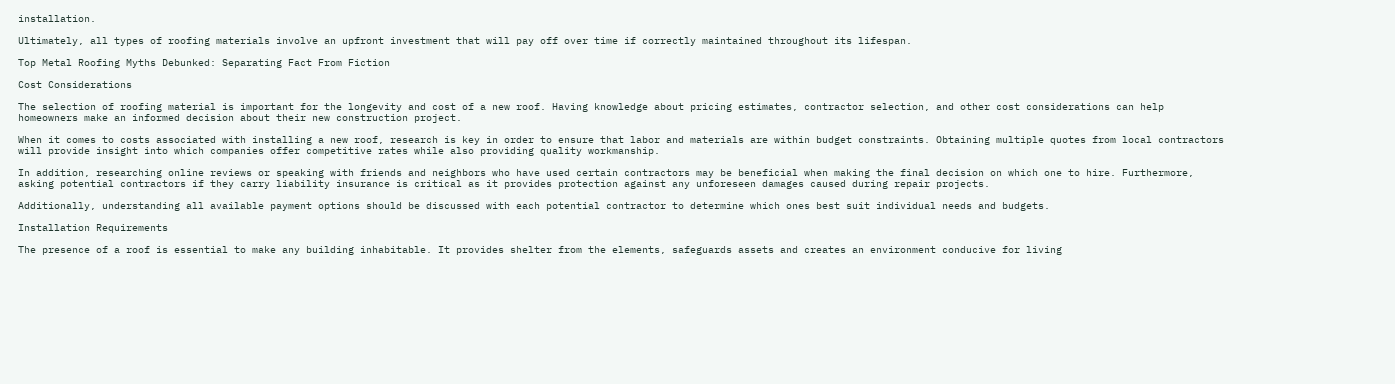installation.

Ultimately, all types of roofing materials involve an upfront investment that will pay off over time if correctly maintained throughout its lifespan.

Top Metal Roofing Myths Debunked: Separating Fact From Fiction

Cost Considerations

The selection of roofing material is important for the longevity and cost of a new roof. Having knowledge about pricing estimates, contractor selection, and other cost considerations can help homeowners make an informed decision about their new construction project.

When it comes to costs associated with installing a new roof, research is key in order to ensure that labor and materials are within budget constraints. Obtaining multiple quotes from local contractors will provide insight into which companies offer competitive rates while also providing quality workmanship.

In addition, researching online reviews or speaking with friends and neighbors who have used certain contractors may be beneficial when making the final decision on which one to hire. Furthermore, asking potential contractors if they carry liability insurance is critical as it provides protection against any unforeseen damages caused during repair projects.

Additionally, understanding all available payment options should be discussed with each potential contractor to determine which ones best suit individual needs and budgets.

Installation Requirements

The presence of a roof is essential to make any building inhabitable. It provides shelter from the elements, safeguards assets and creates an environment conducive for living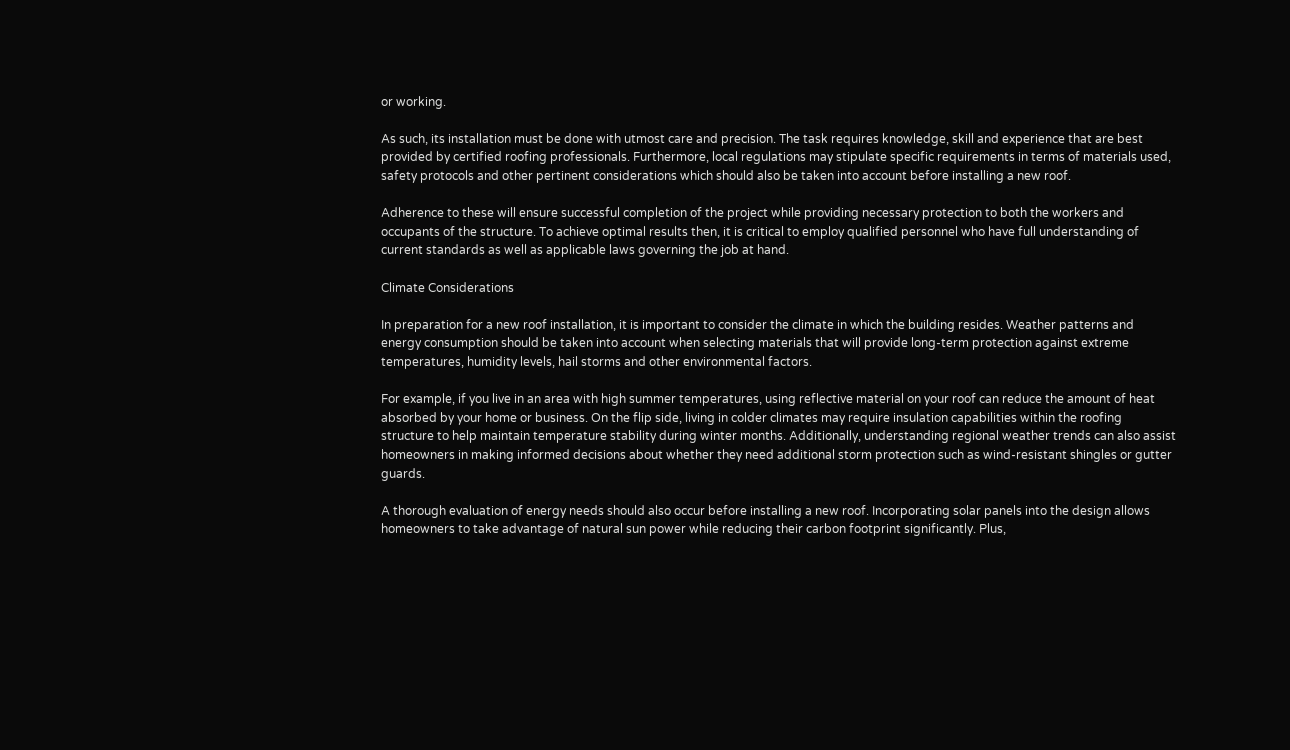or working.

As such, its installation must be done with utmost care and precision. The task requires knowledge, skill and experience that are best provided by certified roofing professionals. Furthermore, local regulations may stipulate specific requirements in terms of materials used, safety protocols and other pertinent considerations which should also be taken into account before installing a new roof.

Adherence to these will ensure successful completion of the project while providing necessary protection to both the workers and occupants of the structure. To achieve optimal results then, it is critical to employ qualified personnel who have full understanding of current standards as well as applicable laws governing the job at hand.

Climate Considerations

In preparation for a new roof installation, it is important to consider the climate in which the building resides. Weather patterns and energy consumption should be taken into account when selecting materials that will provide long-term protection against extreme temperatures, humidity levels, hail storms and other environmental factors.

For example, if you live in an area with high summer temperatures, using reflective material on your roof can reduce the amount of heat absorbed by your home or business. On the flip side, living in colder climates may require insulation capabilities within the roofing structure to help maintain temperature stability during winter months. Additionally, understanding regional weather trends can also assist homeowners in making informed decisions about whether they need additional storm protection such as wind-resistant shingles or gutter guards.

A thorough evaluation of energy needs should also occur before installing a new roof. Incorporating solar panels into the design allows homeowners to take advantage of natural sun power while reducing their carbon footprint significantly. Plus,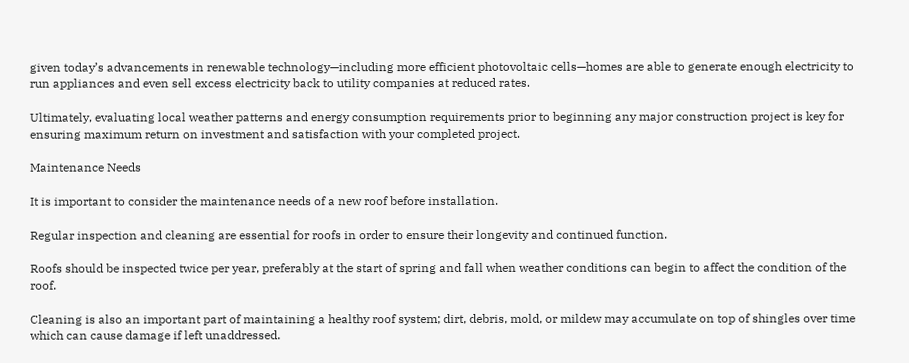given today’s advancements in renewable technology—including more efficient photovoltaic cells—homes are able to generate enough electricity to run appliances and even sell excess electricity back to utility companies at reduced rates.

Ultimately, evaluating local weather patterns and energy consumption requirements prior to beginning any major construction project is key for ensuring maximum return on investment and satisfaction with your completed project.

Maintenance Needs

It is important to consider the maintenance needs of a new roof before installation.

Regular inspection and cleaning are essential for roofs in order to ensure their longevity and continued function.

Roofs should be inspected twice per year, preferably at the start of spring and fall when weather conditions can begin to affect the condition of the roof.

Cleaning is also an important part of maintaining a healthy roof system; dirt, debris, mold, or mildew may accumulate on top of shingles over time which can cause damage if left unaddressed.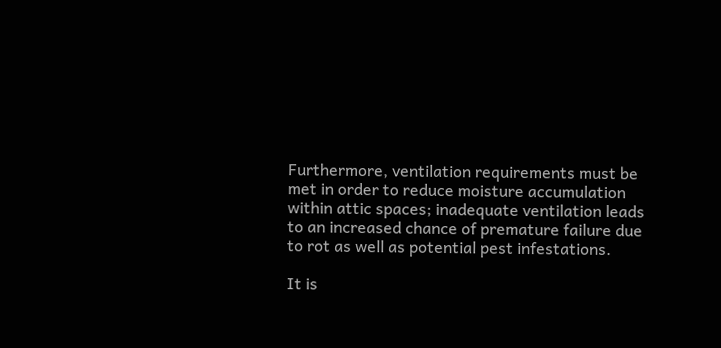Furthermore, ventilation requirements must be met in order to reduce moisture accumulation within attic spaces; inadequate ventilation leads to an increased chance of premature failure due to rot as well as potential pest infestations.

It is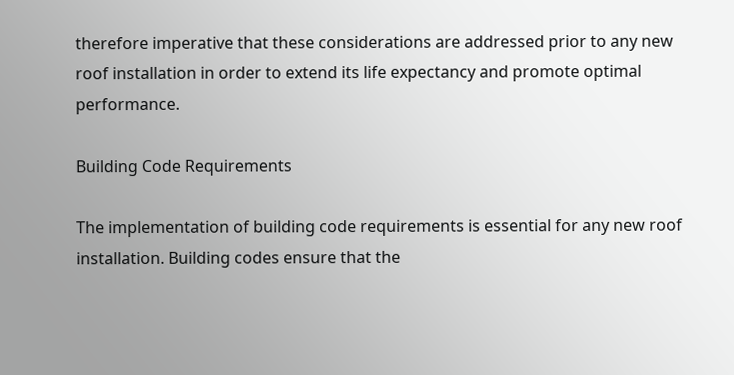therefore imperative that these considerations are addressed prior to any new roof installation in order to extend its life expectancy and promote optimal performance.

Building Code Requirements

The implementation of building code requirements is essential for any new roof installation. Building codes ensure that the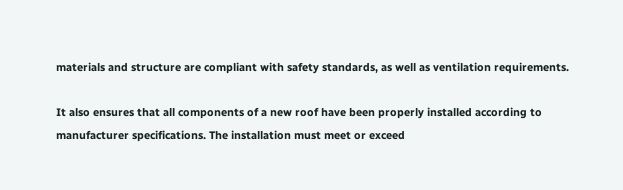materials and structure are compliant with safety standards, as well as ventilation requirements.

It also ensures that all components of a new roof have been properly installed according to manufacturer specifications. The installation must meet or exceed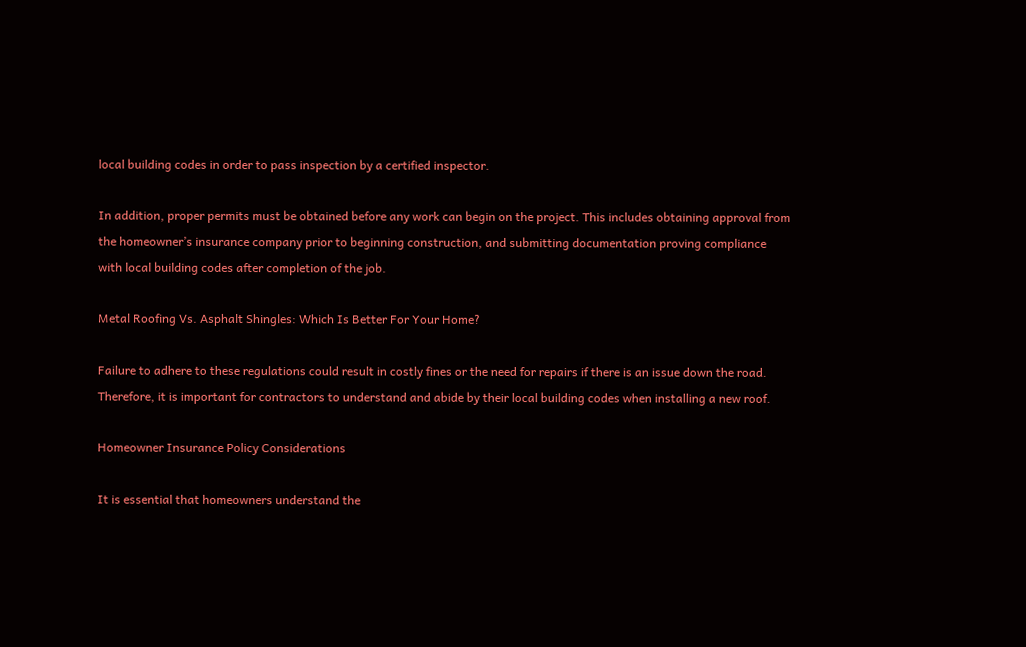local building codes in order to pass inspection by a certified inspector.

In addition, proper permits must be obtained before any work can begin on the project. This includes obtaining approval from the homeowner’s insurance company prior to beginning construction, and submitting documentation proving compliance with local building codes after completion of the job.

Metal Roofing Vs. Asphalt Shingles: Which Is Better For Your Home?

Failure to adhere to these regulations could result in costly fines or the need for repairs if there is an issue down the road. Therefore, it is important for contractors to understand and abide by their local building codes when installing a new roof.

Homeowner Insurance Policy Considerations

It is essential that homeowners understand the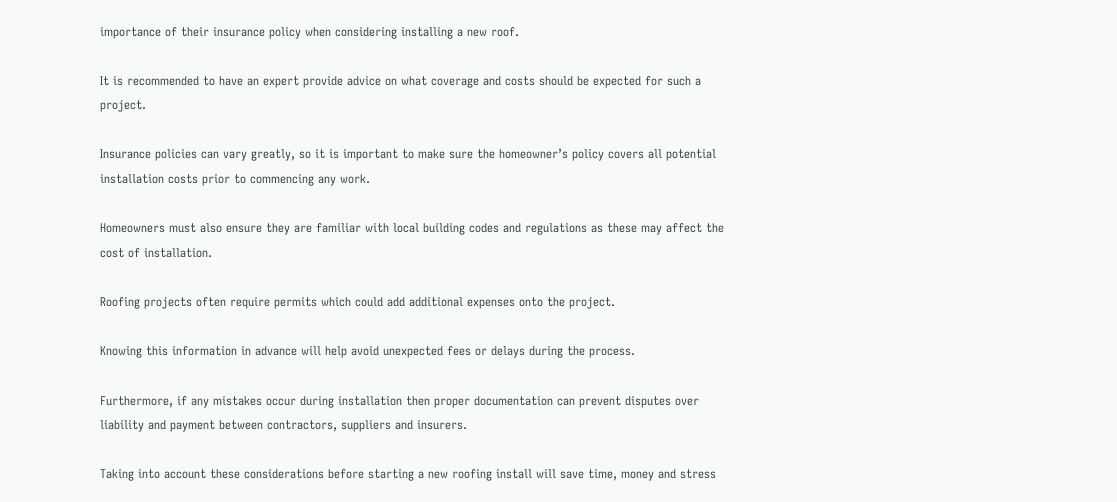importance of their insurance policy when considering installing a new roof.

It is recommended to have an expert provide advice on what coverage and costs should be expected for such a project.

Insurance policies can vary greatly, so it is important to make sure the homeowner’s policy covers all potential installation costs prior to commencing any work.

Homeowners must also ensure they are familiar with local building codes and regulations as these may affect the cost of installation.

Roofing projects often require permits which could add additional expenses onto the project.

Knowing this information in advance will help avoid unexpected fees or delays during the process.

Furthermore, if any mistakes occur during installation then proper documentation can prevent disputes over liability and payment between contractors, suppliers and insurers.

Taking into account these considerations before starting a new roofing install will save time, money and stress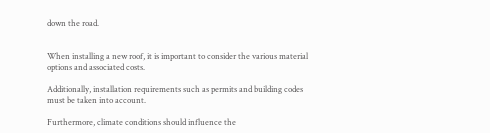down the road.


When installing a new roof, it is important to consider the various material options and associated costs.

Additionally, installation requirements such as permits and building codes must be taken into account.

Furthermore, climate conditions should influence the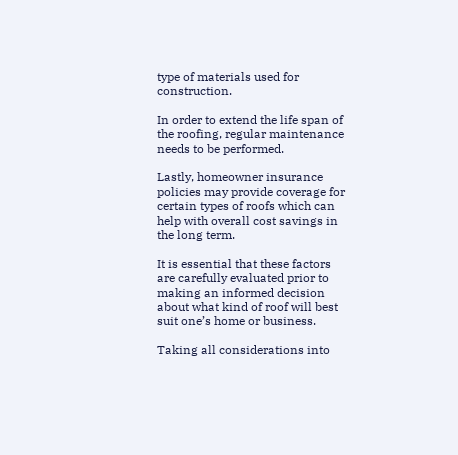type of materials used for construction.

In order to extend the life span of the roofing, regular maintenance needs to be performed.

Lastly, homeowner insurance policies may provide coverage for certain types of roofs which can help with overall cost savings in the long term.

It is essential that these factors are carefully evaluated prior to making an informed decision about what kind of roof will best suit one’s home or business.

Taking all considerations into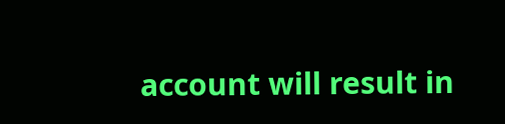account will result in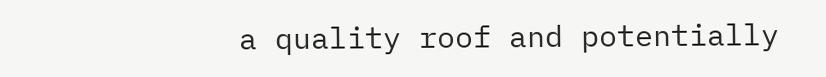a quality roof and potentially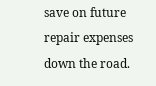save on future repair expenses down the road.